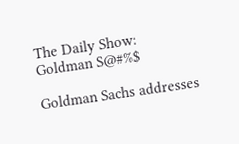The Daily Show: Goldman S@#%$

Goldman Sachs addresses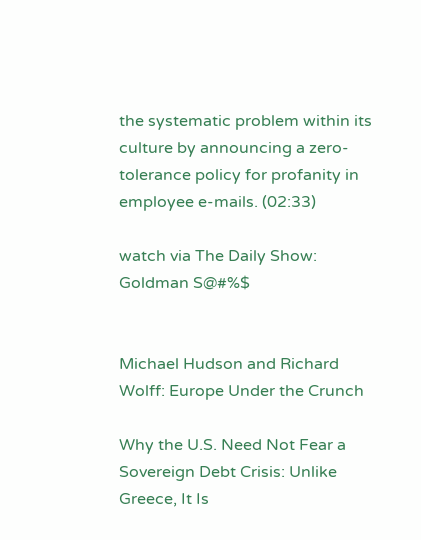the systematic problem within its culture by announcing a zero-tolerance policy for profanity in employee e-mails. (02:33)

watch via The Daily Show: Goldman S@#%$


Michael Hudson and Richard Wolff: Europe Under the Crunch

Why the U.S. Need Not Fear a Sovereign Debt Crisis: Unlike Greece, It Is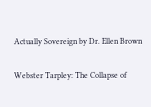Actually Sovereign by Dr. Ellen Brown

Webster Tarpley: The Collapse of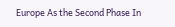Europe As the Second Phase In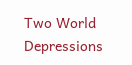Two World Depressions